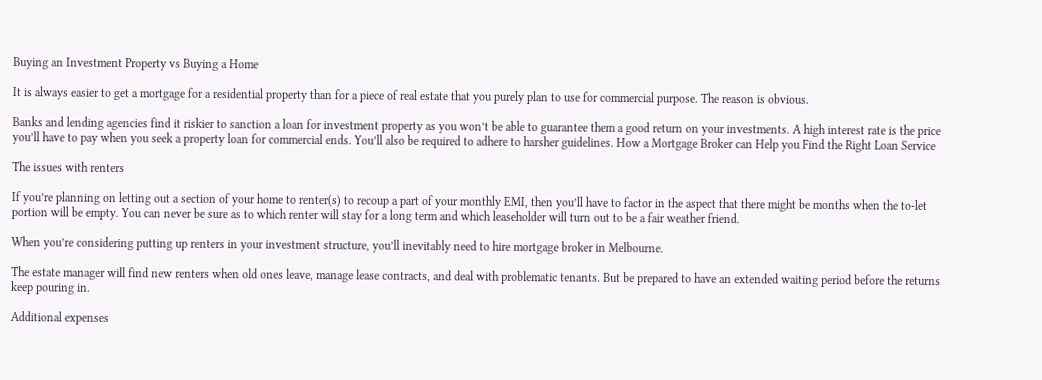Buying an Investment Property vs Buying a Home

It is always easier to get a mortgage for a residential property than for a piece of real estate that you purely plan to use for commercial purpose. The reason is obvious.

Banks and lending agencies find it riskier to sanction a loan for investment property as you won’t be able to guarantee them a good return on your investments. A high interest rate is the price you’ll have to pay when you seek a property loan for commercial ends. You’ll also be required to adhere to harsher guidelines. How a Mortgage Broker can Help you Find the Right Loan Service

The issues with renters

If you’re planning on letting out a section of your home to renter(s) to recoup a part of your monthly EMI, then you’ll have to factor in the aspect that there might be months when the to-let portion will be empty. You can never be sure as to which renter will stay for a long term and which leaseholder will turn out to be a fair weather friend.

When you’re considering putting up renters in your investment structure, you’ll inevitably need to hire mortgage broker in Melbourne.

The estate manager will find new renters when old ones leave, manage lease contracts, and deal with problematic tenants. But be prepared to have an extended waiting period before the returns keep pouring in.

Additional expenses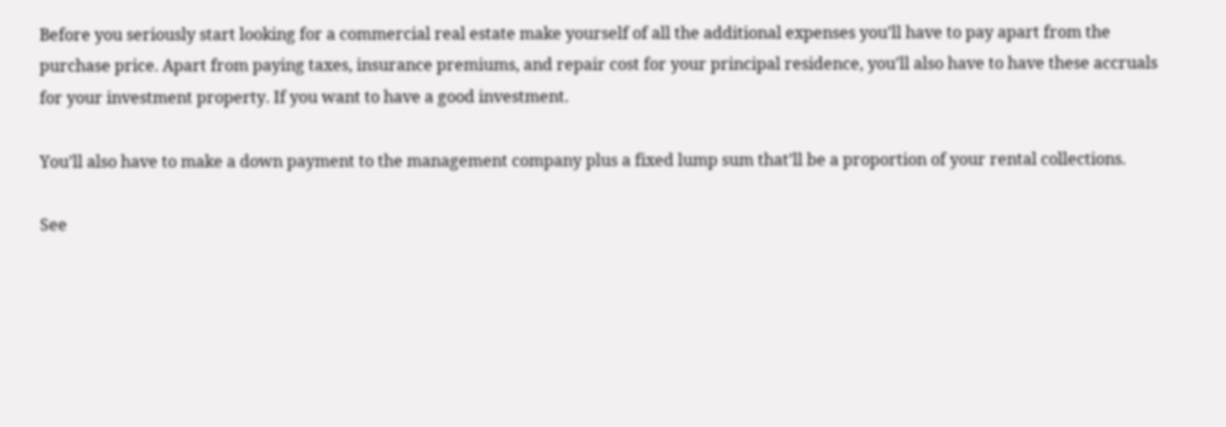Before you seriously start looking for a commercial real estate make yourself of all the additional expenses you’ll have to pay apart from the purchase price. Apart from paying taxes, insurance premiums, and repair cost for your principal residence, you’ll also have to have these accruals for your investment property. If you want to have a good investment.

You’ll also have to make a down payment to the management company plus a fixed lump sum that’ll be a proportion of your rental collections.

See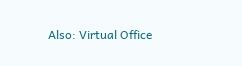Also: Virtual Office